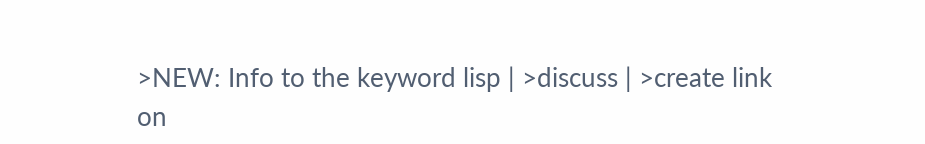>NEW: Info to the keyword lisp | >discuss | >create link
on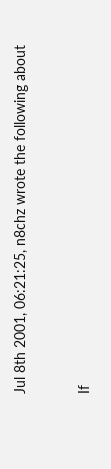Jul 8th 2001, 06:21:25, n8chz wrote the following about


If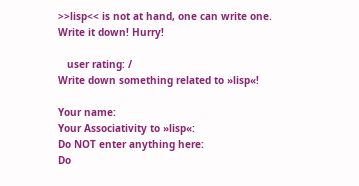>>lisp<< is not at hand, one can write one. Write it down! Hurry!

   user rating: /
Write down something related to »lisp«!

Your name:
Your Associativity to »lisp«:
Do NOT enter anything here:
Do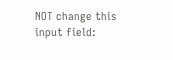NOT change this input field: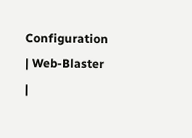Configuration | Web-Blaster |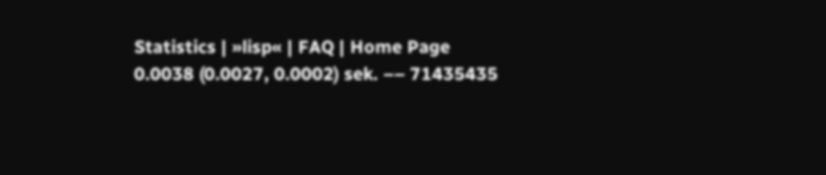Statistics | »lisp« | FAQ | Home Page
0.0038 (0.0027, 0.0002) sek. –– 71435435